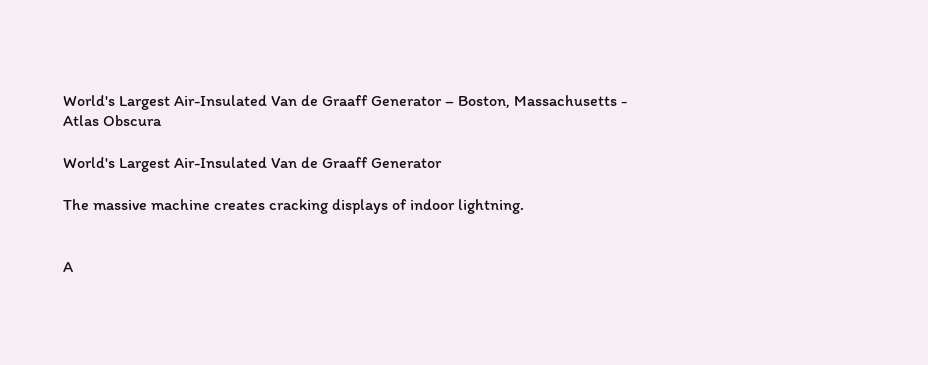World's Largest Air-Insulated Van de Graaff Generator – Boston, Massachusetts - Atlas Obscura

World's Largest Air-Insulated Van de Graaff Generator

The massive machine creates cracking displays of indoor lightning.


A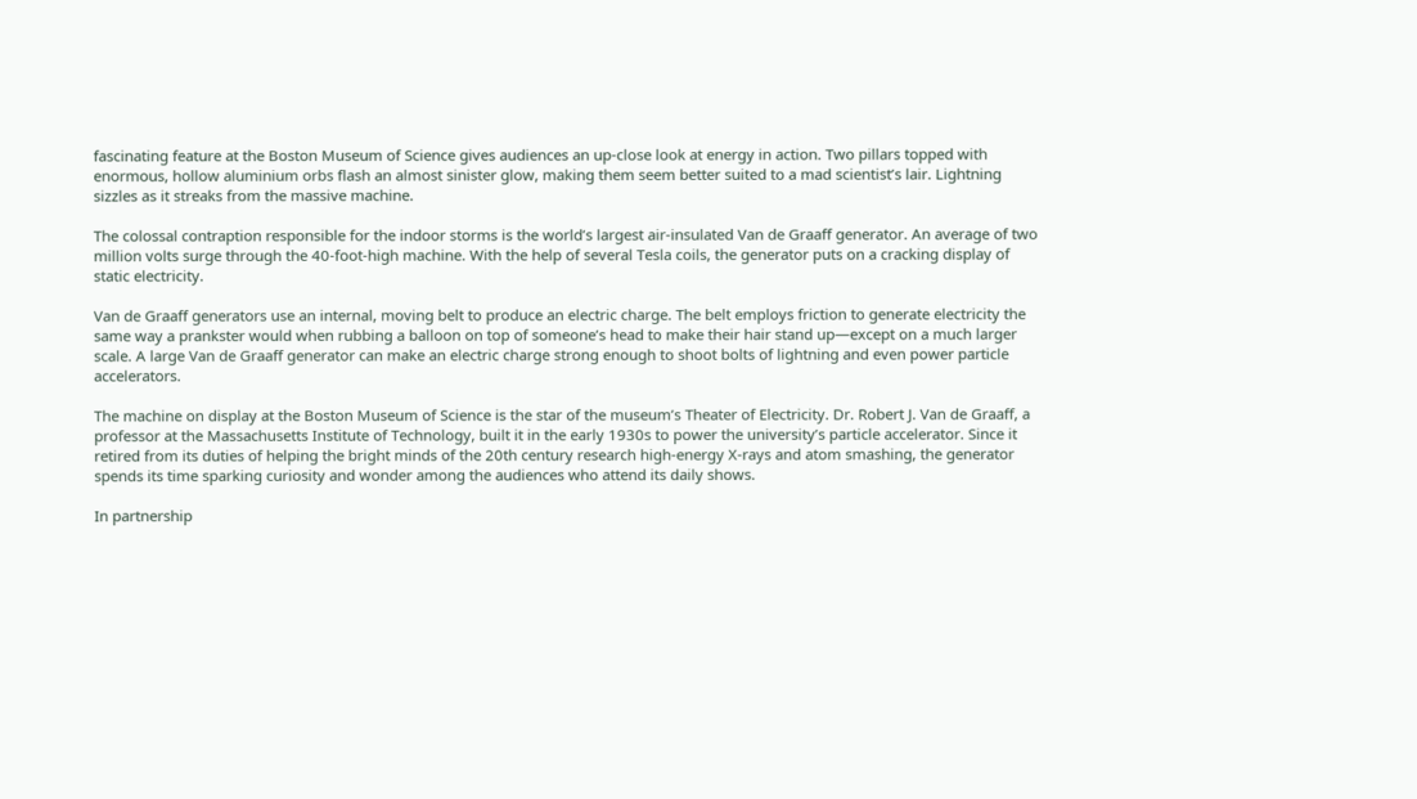fascinating feature at the Boston Museum of Science gives audiences an up-close look at energy in action. Two pillars topped with enormous, hollow aluminium orbs flash an almost sinister glow, making them seem better suited to a mad scientist’s lair. Lightning sizzles as it streaks from the massive machine.

The colossal contraption responsible for the indoor storms is the world’s largest air-insulated Van de Graaff generator. An average of two million volts surge through the 40-foot-high machine. With the help of several Tesla coils, the generator puts on a cracking display of static electricity.

Van de Graaff generators use an internal, moving belt to produce an electric charge. The belt employs friction to generate electricity the same way a prankster would when rubbing a balloon on top of someone’s head to make their hair stand up—except on a much larger scale. A large Van de Graaff generator can make an electric charge strong enough to shoot bolts of lightning and even power particle accelerators.

The machine on display at the Boston Museum of Science is the star of the museum’s Theater of Electricity. Dr. Robert J. Van de Graaff, a professor at the Massachusetts Institute of Technology, built it in the early 1930s to power the university’s particle accelerator. Since it retired from its duties of helping the bright minds of the 20th century research high-energy X-rays and atom smashing, the generator spends its time sparking curiosity and wonder among the audiences who attend its daily shows.

In partnership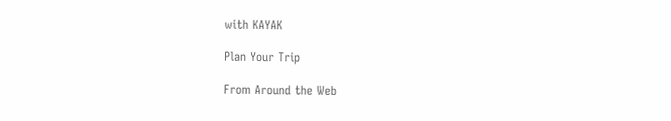with KAYAK

Plan Your Trip

From Around the Web